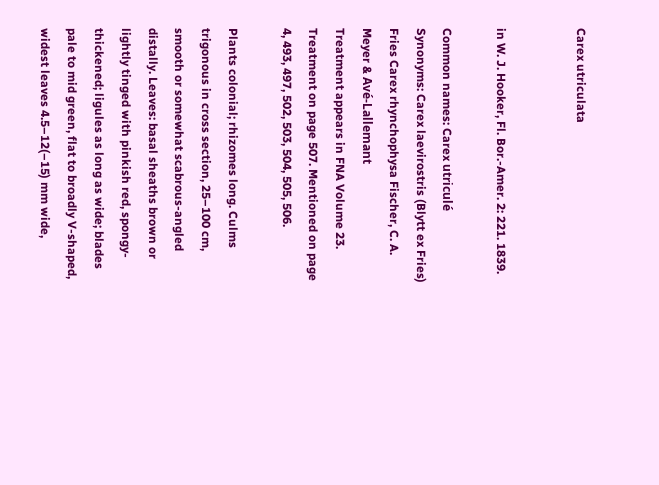Carex utriculata


in W. J. Hooker, Fl. Bor.-Amer. 2: 221. 1839.

Common names: Carex utriculé
Synonyms: Carex laevirostris (Blytt ex Fries) Fries Carex rhynchophysa Fischer, C. A. Meyer & Avé-Lallemant
Treatment appears in FNA Volume 23. Treatment on page 507. Mentioned on page 4, 493, 497, 502, 503, 504, 505, 506.

Plants colonial; rhizomes long. Culms trigonous in cross section, 25–100 cm, smooth or somewhat scabrous-angled distally. Leaves: basal sheaths brown or lightly tinged with pinkish red, spongy-thickened; ligules as long as wide; blades pale to mid green, flat to broadly V-shaped, widest leaves 4.5–12(–15) mm wide,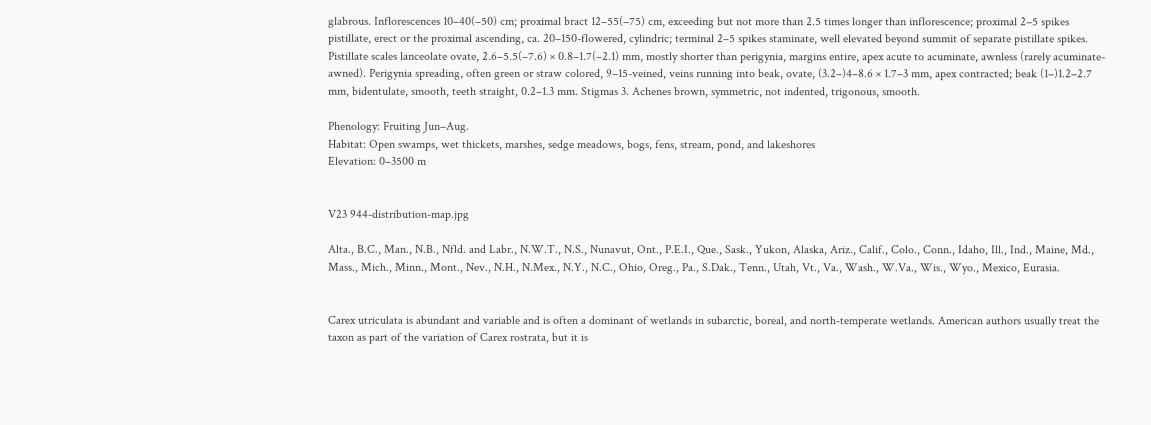glabrous. Inflorescences 10–40(–50) cm; proximal bract 12–55(–75) cm, exceeding but not more than 2.5 times longer than inflorescence; proximal 2–5 spikes pistillate, erect or the proximal ascending, ca. 20–150-flowered, cylindric; terminal 2–5 spikes staminate, well elevated beyond summit of separate pistillate spikes. Pistillate scales lanceolate ovate, 2.6–5.5(–7.6) × 0.8–1.7(–2.1) mm, mostly shorter than perigynia, margins entire, apex acute to acuminate, awnless (rarely acuminate-awned). Perigynia spreading, often green or straw colored, 9–15-veined, veins running into beak, ovate, (3.2–)4–8.6 × 1.7–3 mm, apex contracted; beak (1–)1.2–2.7 mm, bidentulate, smooth, teeth straight, 0.2–1.3 mm. Stigmas 3. Achenes brown, symmetric, not indented, trigonous, smooth.

Phenology: Fruiting Jun–Aug.
Habitat: Open swamps, wet thickets, marshes, sedge meadows, bogs, fens, stream, pond, and lakeshores
Elevation: 0–3500 m


V23 944-distribution-map.jpg

Alta., B.C., Man., N.B., Nfld. and Labr., N.W.T., N.S., Nunavut, Ont., P.E.I., Que., Sask., Yukon, Alaska, Ariz., Calif., Colo., Conn., Idaho, Ill., Ind., Maine, Md., Mass., Mich., Minn., Mont., Nev., N.H., N.Mex., N.Y., N.C., Ohio, Oreg., Pa., S.Dak., Tenn., Utah, Vt., Va., Wash., W.Va., Wis., Wyo., Mexico, Eurasia.


Carex utriculata is abundant and variable and is often a dominant of wetlands in subarctic, boreal, and north-temperate wetlands. American authors usually treat the taxon as part of the variation of Carex rostrata, but it is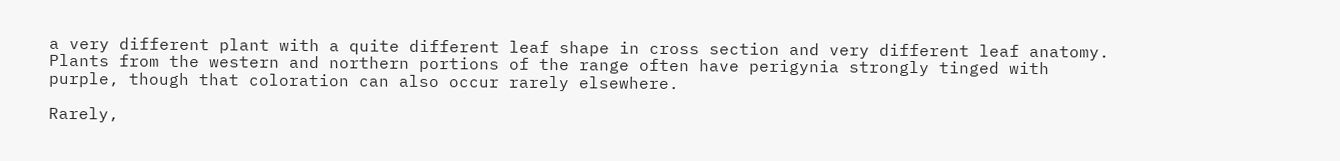a very different plant with a quite different leaf shape in cross section and very different leaf anatomy. Plants from the western and northern portions of the range often have perigynia strongly tinged with purple, though that coloration can also occur rarely elsewhere.

Rarely,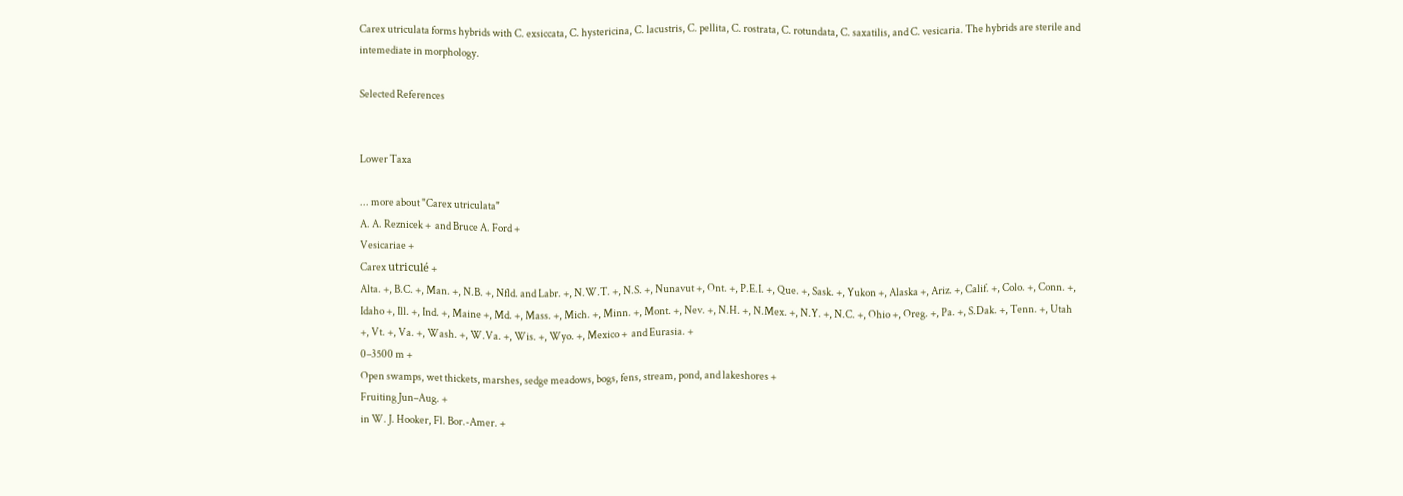Carex utriculata forms hybrids with C. exsiccata, C. hystericina, C. lacustris, C. pellita, C. rostrata, C. rotundata, C. saxatilis, and C. vesicaria. The hybrids are sterile and intemediate in morphology.

Selected References


Lower Taxa

... more about "Carex utriculata"
A. A. Reznicek +  and Bruce A. Ford +
Vesicariae +
Carex utriculé +
Alta. +, B.C. +, Man. +, N.B. +, Nfld. and Labr. +, N.W.T. +, N.S. +, Nunavut +, Ont. +, P.E.I. +, Que. +, Sask. +, Yukon +, Alaska +, Ariz. +, Calif. +, Colo. +, Conn. +, Idaho +, Ill. +, Ind. +, Maine +, Md. +, Mass. +, Mich. +, Minn. +, Mont. +, Nev. +, N.H. +, N.Mex. +, N.Y. +, N.C. +, Ohio +, Oreg. +, Pa. +, S.Dak. +, Tenn. +, Utah +, Vt. +, Va. +, Wash. +, W.Va. +, Wis. +, Wyo. +, Mexico +  and Eurasia. +
0–3500 m +
Open swamps, wet thickets, marshes, sedge meadows, bogs, fens, stream, pond, and lakeshores +
Fruiting Jun–Aug. +
in W. J. Hooker, Fl. Bor.-Amer. +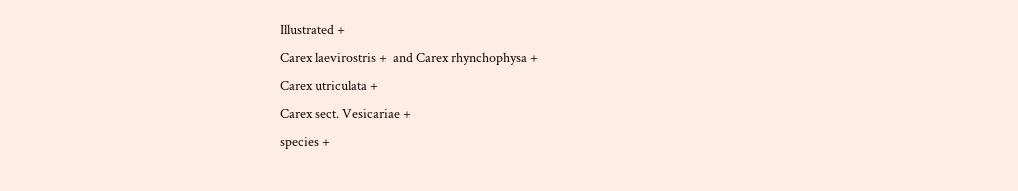Illustrated +
Carex laevirostris +  and Carex rhynchophysa +
Carex utriculata +
Carex sect. Vesicariae +
species +